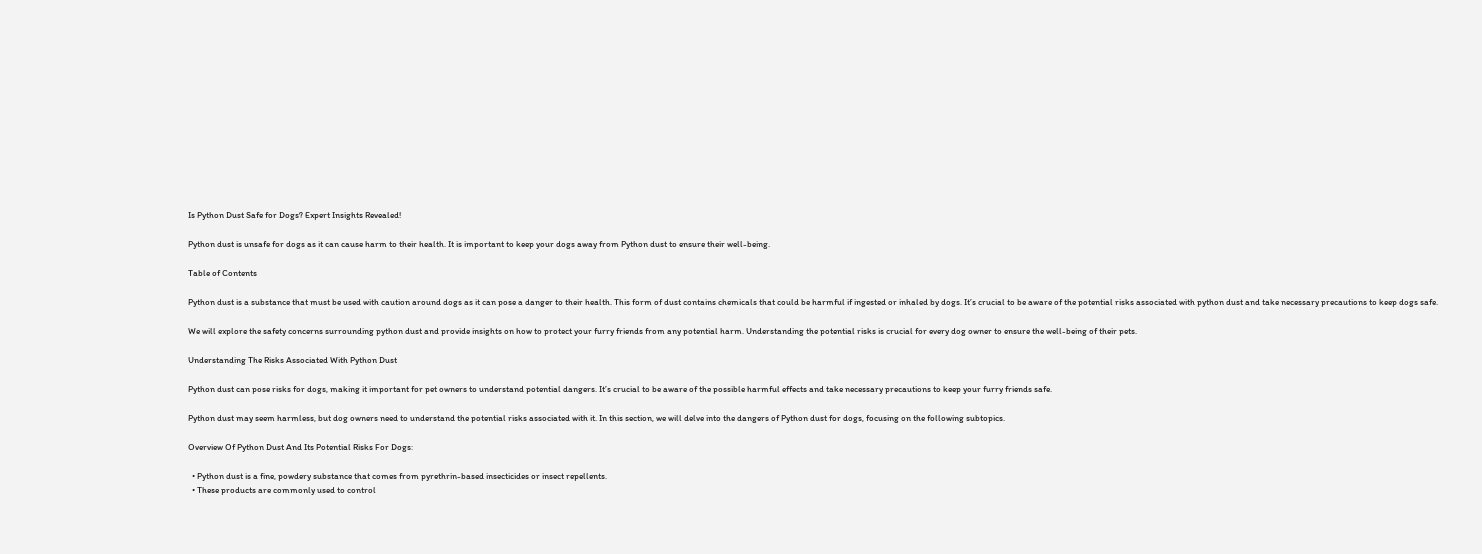Is Python Dust Safe for Dogs? Expert Insights Revealed!

Python dust is unsafe for dogs as it can cause harm to their health. It is important to keep your dogs away from Python dust to ensure their well-being.

Table of Contents

Python dust is a substance that must be used with caution around dogs as it can pose a danger to their health. This form of dust contains chemicals that could be harmful if ingested or inhaled by dogs. It’s crucial to be aware of the potential risks associated with python dust and take necessary precautions to keep dogs safe.

We will explore the safety concerns surrounding python dust and provide insights on how to protect your furry friends from any potential harm. Understanding the potential risks is crucial for every dog owner to ensure the well-being of their pets.

Understanding The Risks Associated With Python Dust

Python dust can pose risks for dogs, making it important for pet owners to understand potential dangers. It’s crucial to be aware of the possible harmful effects and take necessary precautions to keep your furry friends safe.

Python dust may seem harmless, but dog owners need to understand the potential risks associated with it. In this section, we will delve into the dangers of Python dust for dogs, focusing on the following subtopics.

Overview Of Python Dust And Its Potential Risks For Dogs:

  • Python dust is a fine, powdery substance that comes from pyrethrin-based insecticides or insect repellents.
  • These products are commonly used to control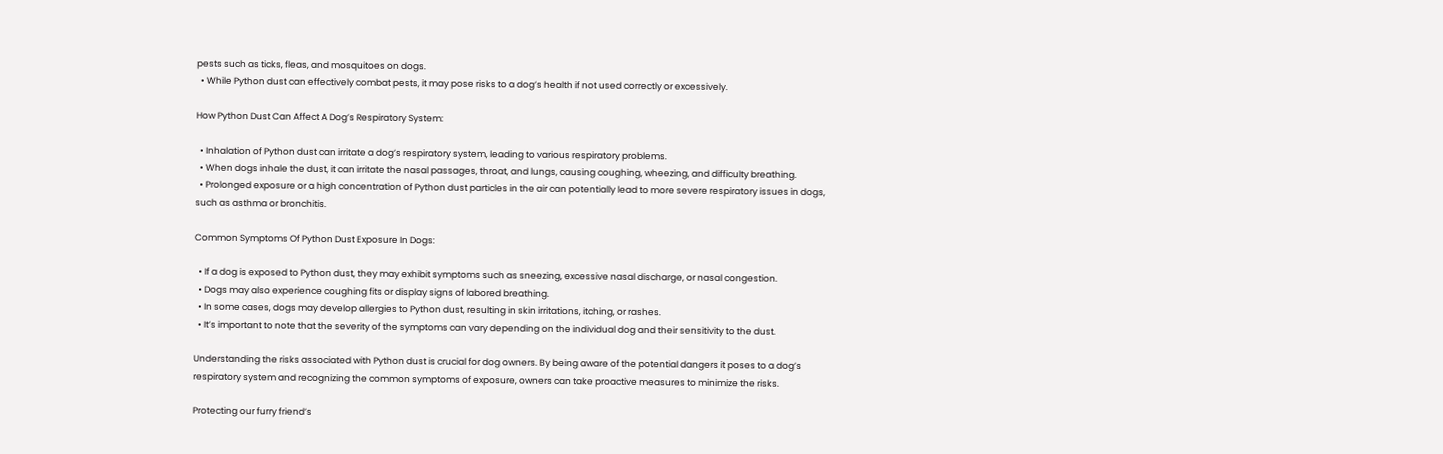pests such as ticks, fleas, and mosquitoes on dogs.
  • While Python dust can effectively combat pests, it may pose risks to a dog’s health if not used correctly or excessively.

How Python Dust Can Affect A Dog’s Respiratory System:

  • Inhalation of Python dust can irritate a dog’s respiratory system, leading to various respiratory problems.
  • When dogs inhale the dust, it can irritate the nasal passages, throat, and lungs, causing coughing, wheezing, and difficulty breathing.
  • Prolonged exposure or a high concentration of Python dust particles in the air can potentially lead to more severe respiratory issues in dogs, such as asthma or bronchitis.

Common Symptoms Of Python Dust Exposure In Dogs:

  • If a dog is exposed to Python dust, they may exhibit symptoms such as sneezing, excessive nasal discharge, or nasal congestion.
  • Dogs may also experience coughing fits or display signs of labored breathing.
  • In some cases, dogs may develop allergies to Python dust, resulting in skin irritations, itching, or rashes.
  • It’s important to note that the severity of the symptoms can vary depending on the individual dog and their sensitivity to the dust.

Understanding the risks associated with Python dust is crucial for dog owners. By being aware of the potential dangers it poses to a dog’s respiratory system and recognizing the common symptoms of exposure, owners can take proactive measures to minimize the risks.

Protecting our furry friend’s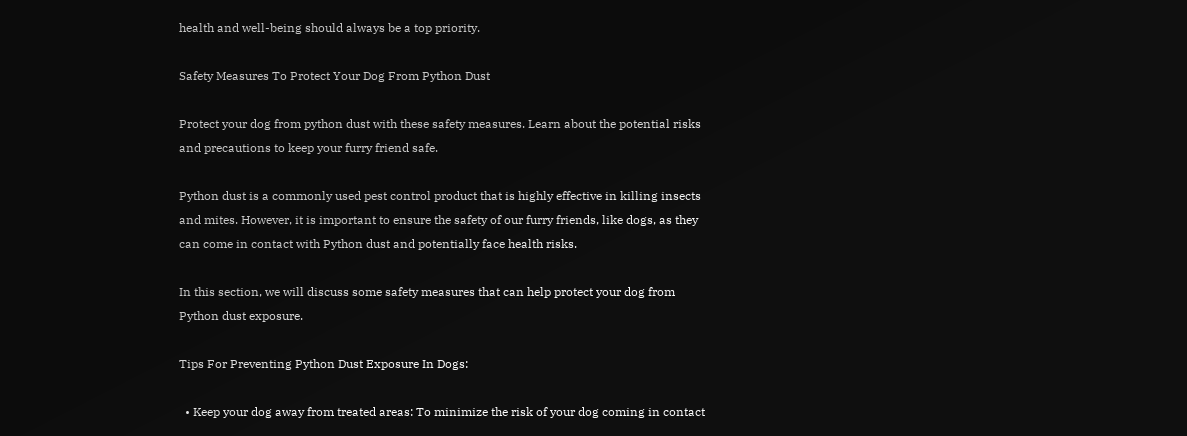health and well-being should always be a top priority.

Safety Measures To Protect Your Dog From Python Dust

Protect your dog from python dust with these safety measures. Learn about the potential risks and precautions to keep your furry friend safe.

Python dust is a commonly used pest control product that is highly effective in killing insects and mites. However, it is important to ensure the safety of our furry friends, like dogs, as they can come in contact with Python dust and potentially face health risks.

In this section, we will discuss some safety measures that can help protect your dog from Python dust exposure.

Tips For Preventing Python Dust Exposure In Dogs:

  • Keep your dog away from treated areas: To minimize the risk of your dog coming in contact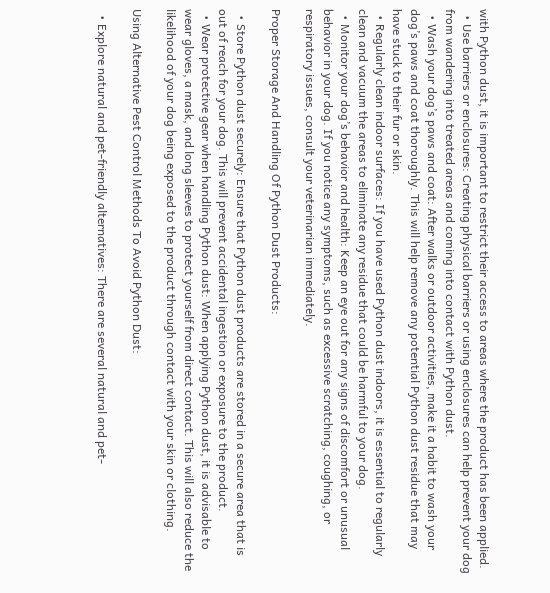with Python dust, it is important to restrict their access to areas where the product has been applied.
  • Use barriers or enclosures: Creating physical barriers or using enclosures can help prevent your dog from wandering into treated areas and coming into contact with Python dust.
  • Wash your dog’s paws and coat: After walks or outdoor activities, make it a habit to wash your dog’s paws and coat thoroughly. This will help remove any potential Python dust residue that may have stuck to their fur or skin.
  • Regularly clean indoor surfaces: If you have used Python dust indoors, it is essential to regularly clean and vacuum the areas to eliminate any residue that could be harmful to your dog.
  • Monitor your dog’s behavior and health: Keep an eye out for any signs of discomfort or unusual behavior in your dog. If you notice any symptoms, such as excessive scratching, coughing, or respiratory issues, consult your veterinarian immediately.

Proper Storage And Handling Of Python Dust Products:

  • Store Python dust securely: Ensure that Python dust products are stored in a secure area that is out of reach for your dog. This will prevent accidental ingestion or exposure to the product.
  • Wear protective gear when handling Python dust: When applying Python dust, it is advisable to wear gloves, a mask, and long sleeves to protect yourself from direct contact. This will also reduce the likelihood of your dog being exposed to the product through contact with your skin or clothing.

Using Alternative Pest Control Methods To Avoid Python Dust:

  • Explore natural and pet-friendly alternatives: There are several natural and pet-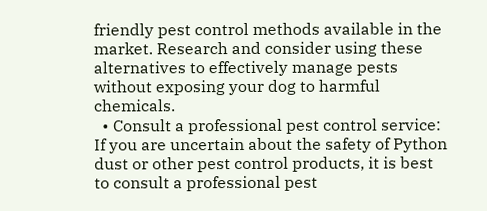friendly pest control methods available in the market. Research and consider using these alternatives to effectively manage pests without exposing your dog to harmful chemicals.
  • Consult a professional pest control service: If you are uncertain about the safety of Python dust or other pest control products, it is best to consult a professional pest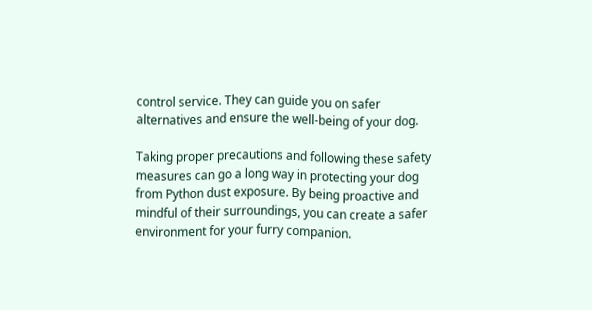control service. They can guide you on safer alternatives and ensure the well-being of your dog.

Taking proper precautions and following these safety measures can go a long way in protecting your dog from Python dust exposure. By being proactive and mindful of their surroundings, you can create a safer environment for your furry companion.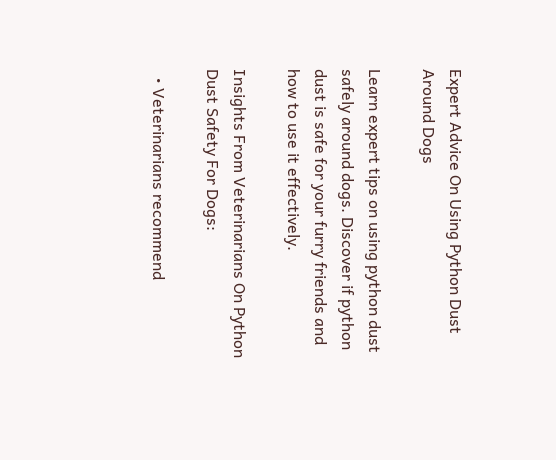Expert Advice On Using Python Dust Around Dogs

Learn expert tips on using python dust safely around dogs. Discover if python dust is safe for your furry friends and how to use it effectively.

Insights From Veterinarians On Python Dust Safety For Dogs:

  • Veterinarians recommend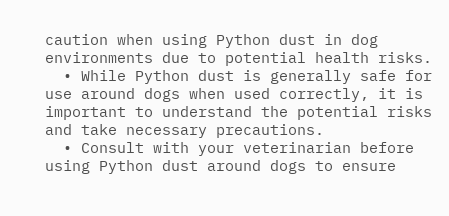caution when using Python dust in dog environments due to potential health risks.
  • While Python dust is generally safe for use around dogs when used correctly, it is important to understand the potential risks and take necessary precautions.
  • Consult with your veterinarian before using Python dust around dogs to ensure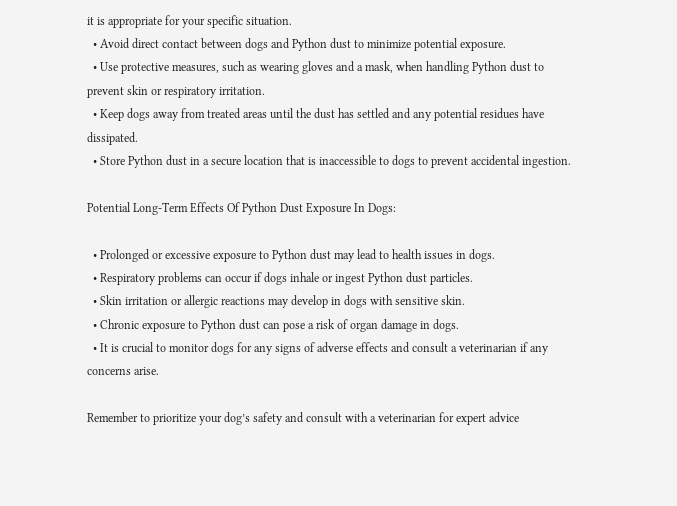it is appropriate for your specific situation.
  • Avoid direct contact between dogs and Python dust to minimize potential exposure.
  • Use protective measures, such as wearing gloves and a mask, when handling Python dust to prevent skin or respiratory irritation.
  • Keep dogs away from treated areas until the dust has settled and any potential residues have dissipated.
  • Store Python dust in a secure location that is inaccessible to dogs to prevent accidental ingestion.

Potential Long-Term Effects Of Python Dust Exposure In Dogs:

  • Prolonged or excessive exposure to Python dust may lead to health issues in dogs.
  • Respiratory problems can occur if dogs inhale or ingest Python dust particles.
  • Skin irritation or allergic reactions may develop in dogs with sensitive skin.
  • Chronic exposure to Python dust can pose a risk of organ damage in dogs.
  • It is crucial to monitor dogs for any signs of adverse effects and consult a veterinarian if any concerns arise.

Remember to prioritize your dog’s safety and consult with a veterinarian for expert advice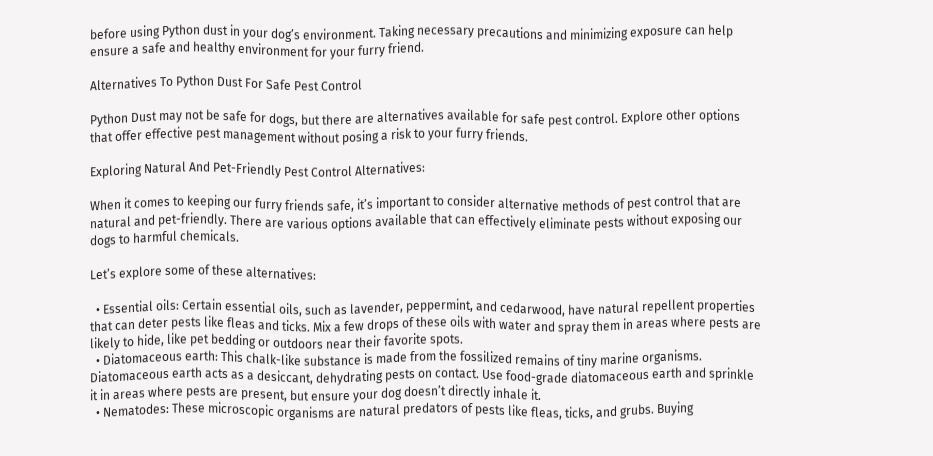before using Python dust in your dog’s environment. Taking necessary precautions and minimizing exposure can help ensure a safe and healthy environment for your furry friend.

Alternatives To Python Dust For Safe Pest Control

Python Dust may not be safe for dogs, but there are alternatives available for safe pest control. Explore other options that offer effective pest management without posing a risk to your furry friends.

Exploring Natural And Pet-Friendly Pest Control Alternatives:

When it comes to keeping our furry friends safe, it’s important to consider alternative methods of pest control that are natural and pet-friendly. There are various options available that can effectively eliminate pests without exposing our dogs to harmful chemicals.

Let’s explore some of these alternatives:

  • Essential oils: Certain essential oils, such as lavender, peppermint, and cedarwood, have natural repellent properties that can deter pests like fleas and ticks. Mix a few drops of these oils with water and spray them in areas where pests are likely to hide, like pet bedding or outdoors near their favorite spots.
  • Diatomaceous earth: This chalk-like substance is made from the fossilized remains of tiny marine organisms. Diatomaceous earth acts as a desiccant, dehydrating pests on contact. Use food-grade diatomaceous earth and sprinkle it in areas where pests are present, but ensure your dog doesn’t directly inhale it.
  • Nematodes: These microscopic organisms are natural predators of pests like fleas, ticks, and grubs. Buying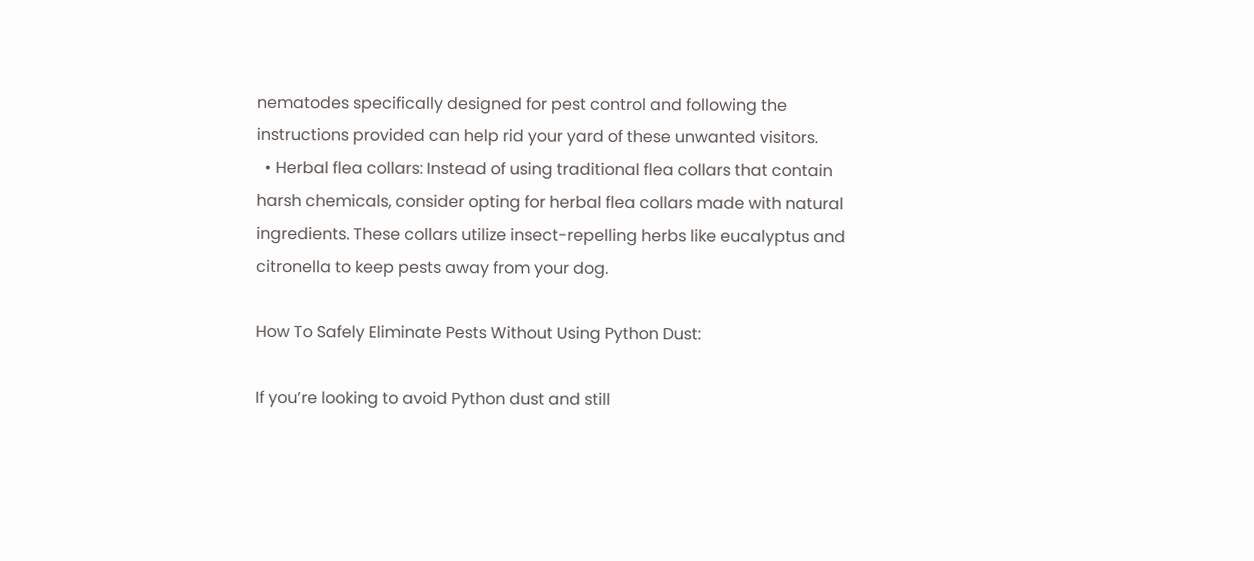nematodes specifically designed for pest control and following the instructions provided can help rid your yard of these unwanted visitors.
  • Herbal flea collars: Instead of using traditional flea collars that contain harsh chemicals, consider opting for herbal flea collars made with natural ingredients. These collars utilize insect-repelling herbs like eucalyptus and citronella to keep pests away from your dog.

How To Safely Eliminate Pests Without Using Python Dust:

If you’re looking to avoid Python dust and still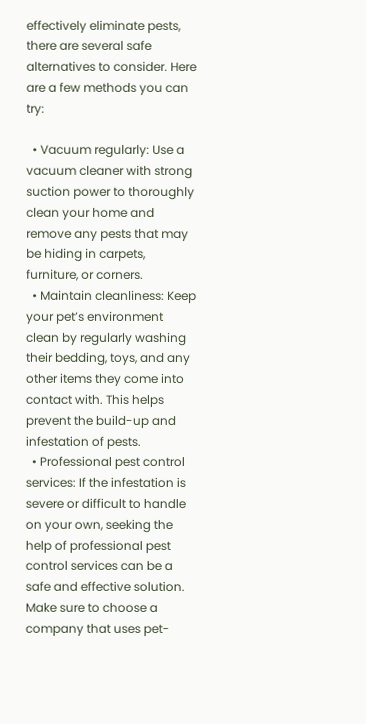effectively eliminate pests, there are several safe alternatives to consider. Here are a few methods you can try:

  • Vacuum regularly: Use a vacuum cleaner with strong suction power to thoroughly clean your home and remove any pests that may be hiding in carpets, furniture, or corners.
  • Maintain cleanliness: Keep your pet’s environment clean by regularly washing their bedding, toys, and any other items they come into contact with. This helps prevent the build-up and infestation of pests.
  • Professional pest control services: If the infestation is severe or difficult to handle on your own, seeking the help of professional pest control services can be a safe and effective solution. Make sure to choose a company that uses pet-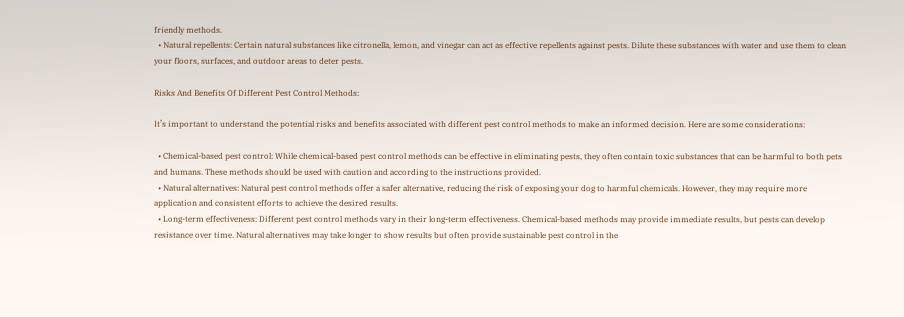friendly methods.
  • Natural repellents: Certain natural substances like citronella, lemon, and vinegar can act as effective repellents against pests. Dilute these substances with water and use them to clean your floors, surfaces, and outdoor areas to deter pests.

Risks And Benefits Of Different Pest Control Methods:

It’s important to understand the potential risks and benefits associated with different pest control methods to make an informed decision. Here are some considerations:

  • Chemical-based pest control: While chemical-based pest control methods can be effective in eliminating pests, they often contain toxic substances that can be harmful to both pets and humans. These methods should be used with caution and according to the instructions provided.
  • Natural alternatives: Natural pest control methods offer a safer alternative, reducing the risk of exposing your dog to harmful chemicals. However, they may require more application and consistent efforts to achieve the desired results.
  • Long-term effectiveness: Different pest control methods vary in their long-term effectiveness. Chemical-based methods may provide immediate results, but pests can develop resistance over time. Natural alternatives may take longer to show results but often provide sustainable pest control in the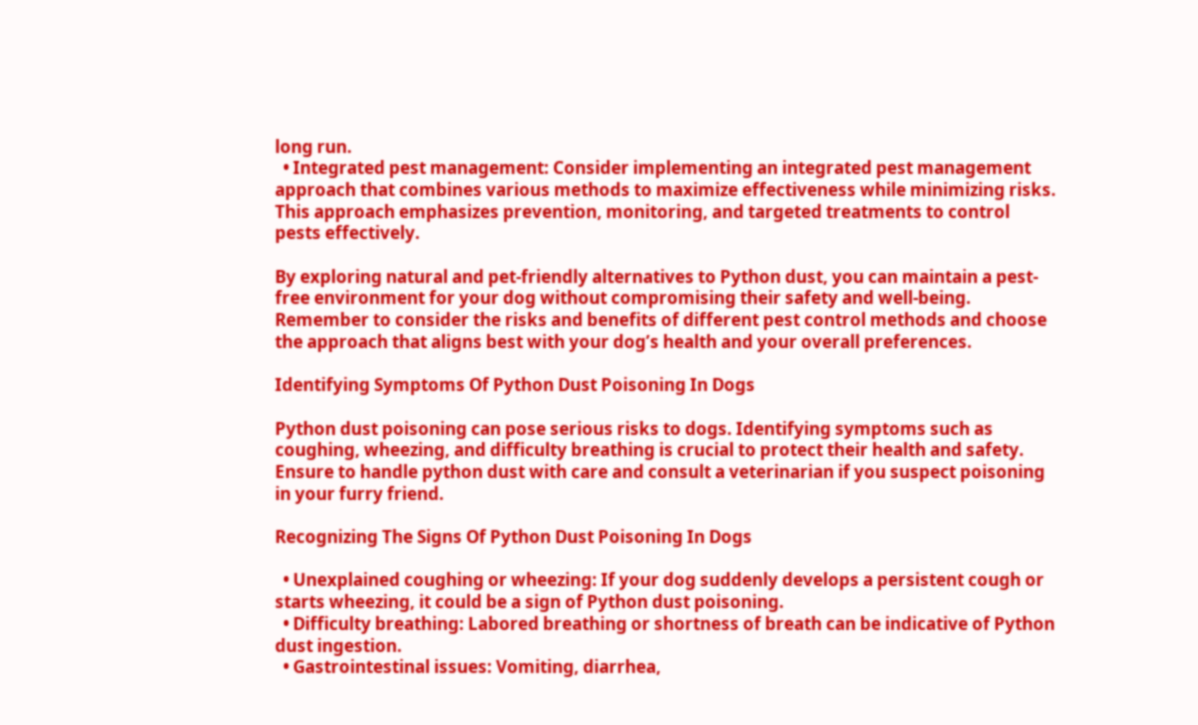long run.
  • Integrated pest management: Consider implementing an integrated pest management approach that combines various methods to maximize effectiveness while minimizing risks. This approach emphasizes prevention, monitoring, and targeted treatments to control pests effectively.

By exploring natural and pet-friendly alternatives to Python dust, you can maintain a pest-free environment for your dog without compromising their safety and well-being. Remember to consider the risks and benefits of different pest control methods and choose the approach that aligns best with your dog’s health and your overall preferences.

Identifying Symptoms Of Python Dust Poisoning In Dogs

Python dust poisoning can pose serious risks to dogs. Identifying symptoms such as coughing, wheezing, and difficulty breathing is crucial to protect their health and safety. Ensure to handle python dust with care and consult a veterinarian if you suspect poisoning in your furry friend.

Recognizing The Signs Of Python Dust Poisoning In Dogs

  • Unexplained coughing or wheezing: If your dog suddenly develops a persistent cough or starts wheezing, it could be a sign of Python dust poisoning.
  • Difficulty breathing: Labored breathing or shortness of breath can be indicative of Python dust ingestion.
  • Gastrointestinal issues: Vomiting, diarrhea,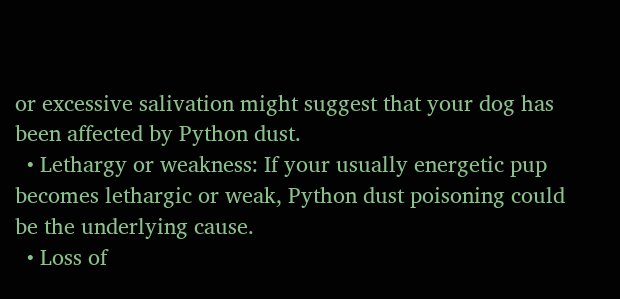or excessive salivation might suggest that your dog has been affected by Python dust.
  • Lethargy or weakness: If your usually energetic pup becomes lethargic or weak, Python dust poisoning could be the underlying cause.
  • Loss of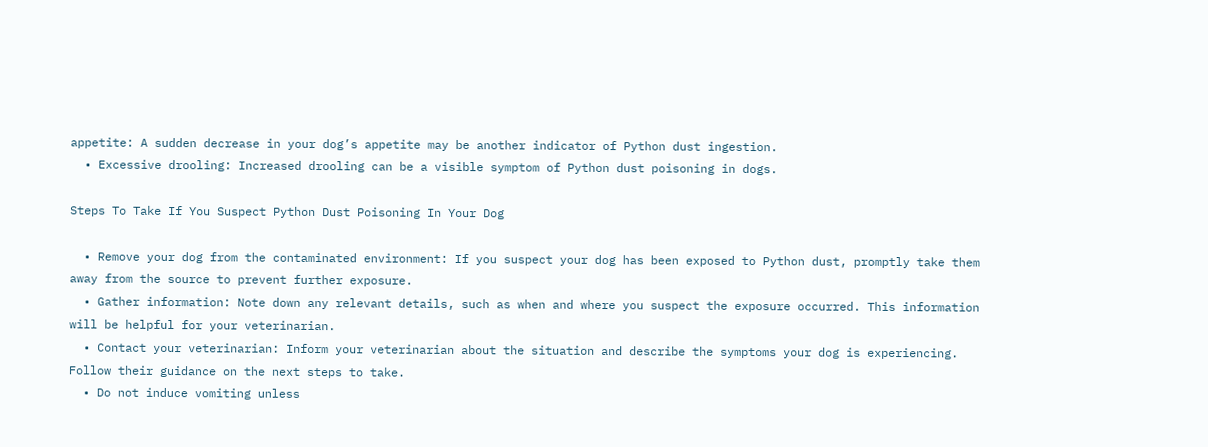appetite: A sudden decrease in your dog’s appetite may be another indicator of Python dust ingestion.
  • Excessive drooling: Increased drooling can be a visible symptom of Python dust poisoning in dogs.

Steps To Take If You Suspect Python Dust Poisoning In Your Dog

  • Remove your dog from the contaminated environment: If you suspect your dog has been exposed to Python dust, promptly take them away from the source to prevent further exposure.
  • Gather information: Note down any relevant details, such as when and where you suspect the exposure occurred. This information will be helpful for your veterinarian.
  • Contact your veterinarian: Inform your veterinarian about the situation and describe the symptoms your dog is experiencing. Follow their guidance on the next steps to take.
  • Do not induce vomiting unless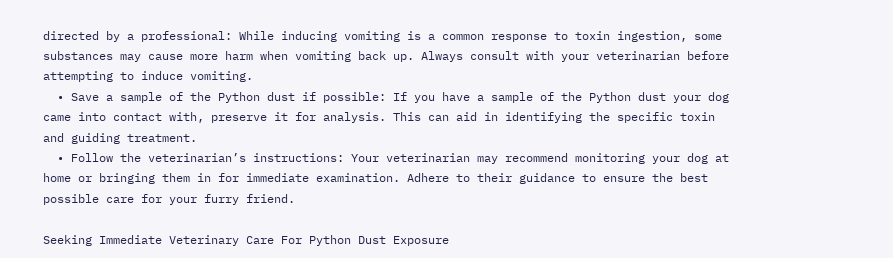directed by a professional: While inducing vomiting is a common response to toxin ingestion, some substances may cause more harm when vomiting back up. Always consult with your veterinarian before attempting to induce vomiting.
  • Save a sample of the Python dust if possible: If you have a sample of the Python dust your dog came into contact with, preserve it for analysis. This can aid in identifying the specific toxin and guiding treatment.
  • Follow the veterinarian’s instructions: Your veterinarian may recommend monitoring your dog at home or bringing them in for immediate examination. Adhere to their guidance to ensure the best possible care for your furry friend.

Seeking Immediate Veterinary Care For Python Dust Exposure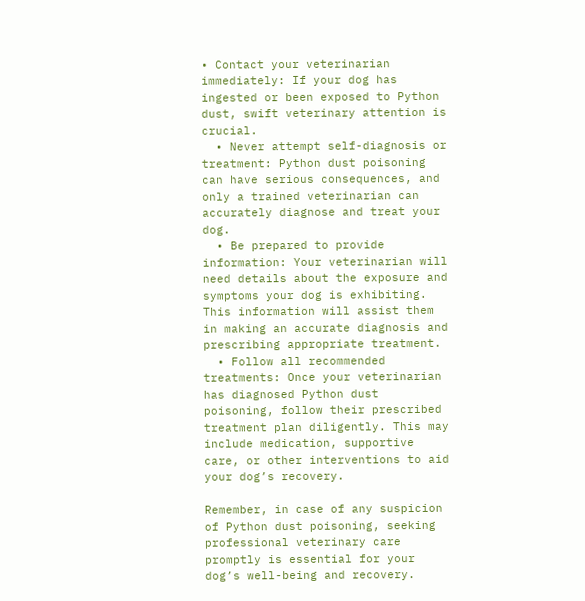• Contact your veterinarian immediately: If your dog has ingested or been exposed to Python dust, swift veterinary attention is crucial.
  • Never attempt self-diagnosis or treatment: Python dust poisoning can have serious consequences, and only a trained veterinarian can accurately diagnose and treat your dog.
  • Be prepared to provide information: Your veterinarian will need details about the exposure and symptoms your dog is exhibiting. This information will assist them in making an accurate diagnosis and prescribing appropriate treatment.
  • Follow all recommended treatments: Once your veterinarian has diagnosed Python dust poisoning, follow their prescribed treatment plan diligently. This may include medication, supportive care, or other interventions to aid your dog’s recovery.

Remember, in case of any suspicion of Python dust poisoning, seeking professional veterinary care promptly is essential for your dog’s well-being and recovery.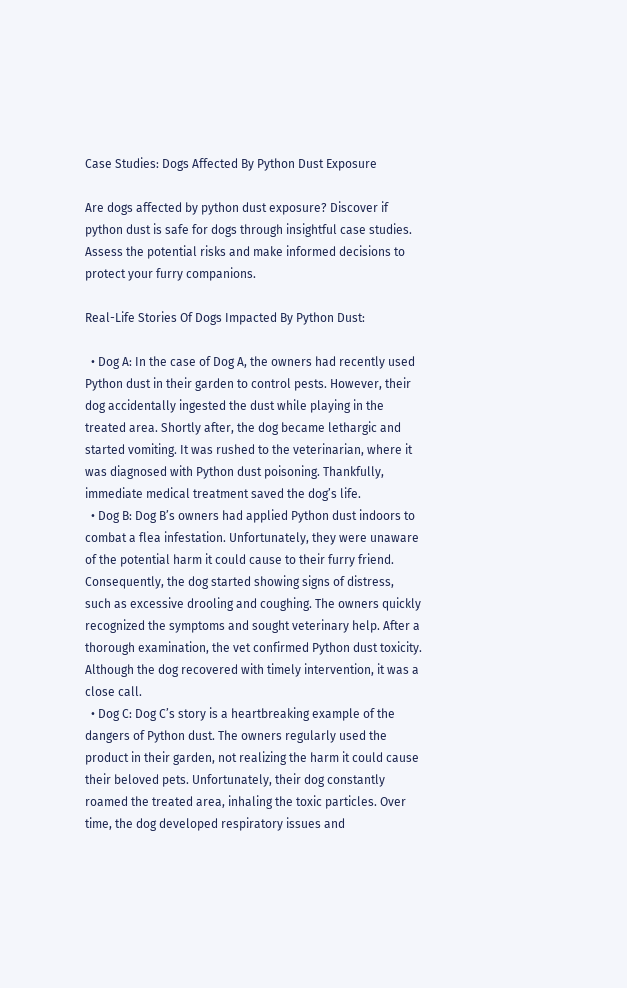Case Studies: Dogs Affected By Python Dust Exposure

Are dogs affected by python dust exposure? Discover if python dust is safe for dogs through insightful case studies. Assess the potential risks and make informed decisions to protect your furry companions.

Real-Life Stories Of Dogs Impacted By Python Dust:

  • Dog A: In the case of Dog A, the owners had recently used Python dust in their garden to control pests. However, their dog accidentally ingested the dust while playing in the treated area. Shortly after, the dog became lethargic and started vomiting. It was rushed to the veterinarian, where it was diagnosed with Python dust poisoning. Thankfully, immediate medical treatment saved the dog’s life.
  • Dog B: Dog B’s owners had applied Python dust indoors to combat a flea infestation. Unfortunately, they were unaware of the potential harm it could cause to their furry friend. Consequently, the dog started showing signs of distress, such as excessive drooling and coughing. The owners quickly recognized the symptoms and sought veterinary help. After a thorough examination, the vet confirmed Python dust toxicity. Although the dog recovered with timely intervention, it was a close call.
  • Dog C: Dog C’s story is a heartbreaking example of the dangers of Python dust. The owners regularly used the product in their garden, not realizing the harm it could cause their beloved pets. Unfortunately, their dog constantly roamed the treated area, inhaling the toxic particles. Over time, the dog developed respiratory issues and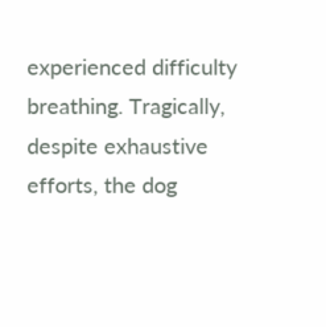experienced difficulty breathing. Tragically, despite exhaustive efforts, the dog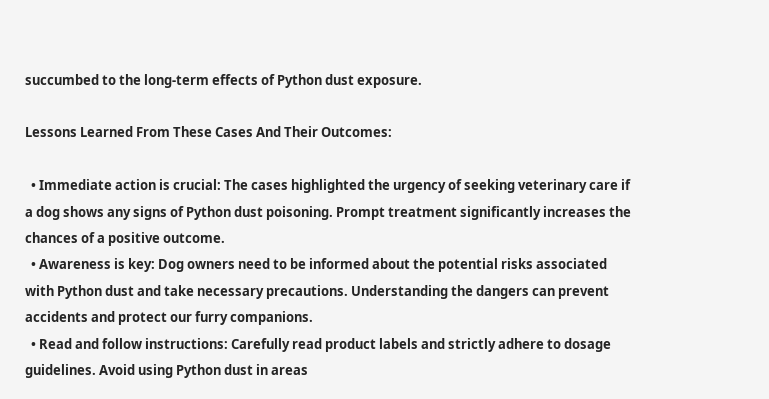succumbed to the long-term effects of Python dust exposure.

Lessons Learned From These Cases And Their Outcomes:

  • Immediate action is crucial: The cases highlighted the urgency of seeking veterinary care if a dog shows any signs of Python dust poisoning. Prompt treatment significantly increases the chances of a positive outcome.
  • Awareness is key: Dog owners need to be informed about the potential risks associated with Python dust and take necessary precautions. Understanding the dangers can prevent accidents and protect our furry companions.
  • Read and follow instructions: Carefully read product labels and strictly adhere to dosage guidelines. Avoid using Python dust in areas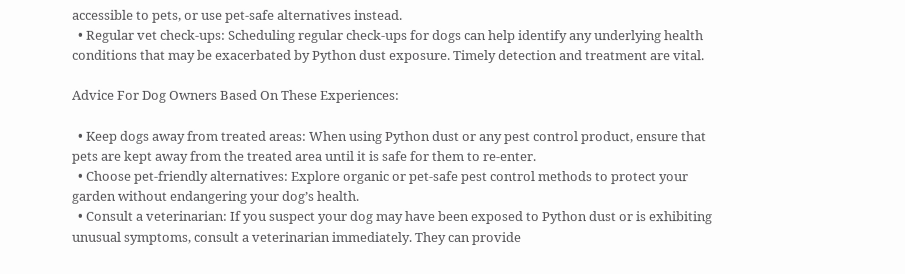accessible to pets, or use pet-safe alternatives instead.
  • Regular vet check-ups: Scheduling regular check-ups for dogs can help identify any underlying health conditions that may be exacerbated by Python dust exposure. Timely detection and treatment are vital.

Advice For Dog Owners Based On These Experiences:

  • Keep dogs away from treated areas: When using Python dust or any pest control product, ensure that pets are kept away from the treated area until it is safe for them to re-enter.
  • Choose pet-friendly alternatives: Explore organic or pet-safe pest control methods to protect your garden without endangering your dog’s health.
  • Consult a veterinarian: If you suspect your dog may have been exposed to Python dust or is exhibiting unusual symptoms, consult a veterinarian immediately. They can provide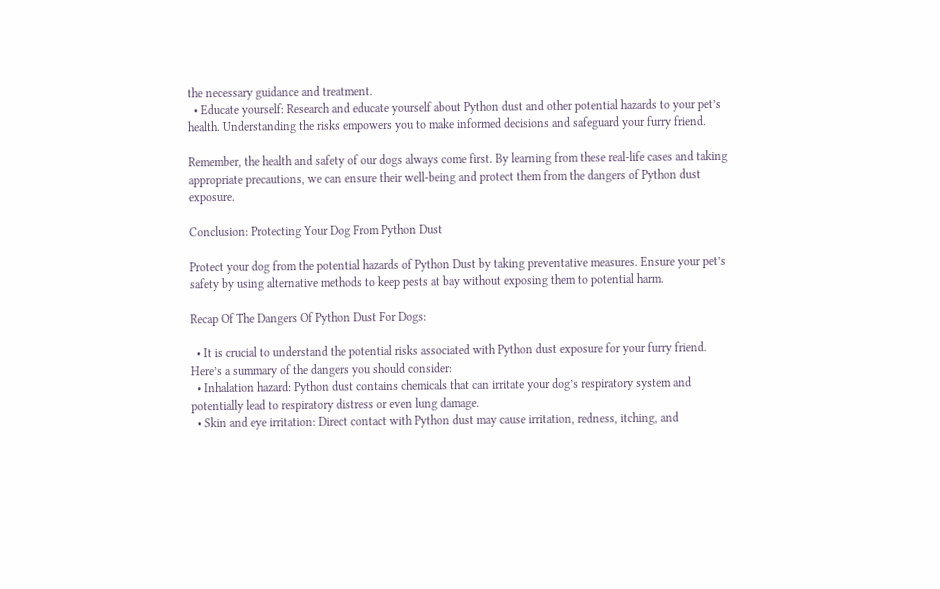the necessary guidance and treatment.
  • Educate yourself: Research and educate yourself about Python dust and other potential hazards to your pet’s health. Understanding the risks empowers you to make informed decisions and safeguard your furry friend.

Remember, the health and safety of our dogs always come first. By learning from these real-life cases and taking appropriate precautions, we can ensure their well-being and protect them from the dangers of Python dust exposure.

Conclusion: Protecting Your Dog From Python Dust

Protect your dog from the potential hazards of Python Dust by taking preventative measures. Ensure your pet’s safety by using alternative methods to keep pests at bay without exposing them to potential harm.

Recap Of The Dangers Of Python Dust For Dogs:

  • It is crucial to understand the potential risks associated with Python dust exposure for your furry friend. Here’s a summary of the dangers you should consider:
  • Inhalation hazard: Python dust contains chemicals that can irritate your dog’s respiratory system and potentially lead to respiratory distress or even lung damage.
  • Skin and eye irritation: Direct contact with Python dust may cause irritation, redness, itching, and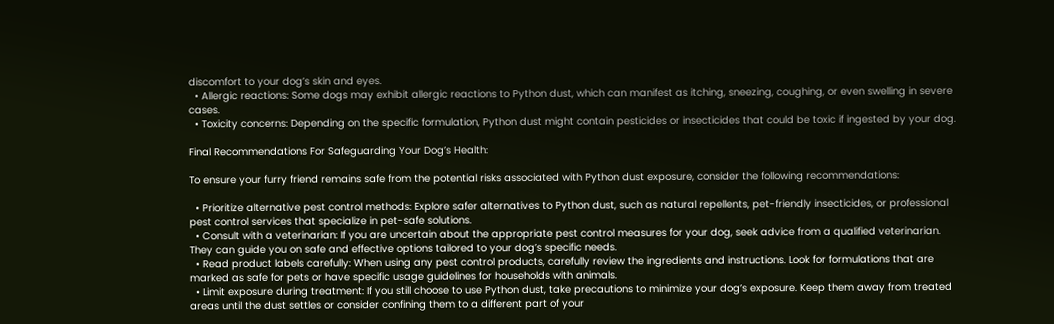discomfort to your dog’s skin and eyes.
  • Allergic reactions: Some dogs may exhibit allergic reactions to Python dust, which can manifest as itching, sneezing, coughing, or even swelling in severe cases.
  • Toxicity concerns: Depending on the specific formulation, Python dust might contain pesticides or insecticides that could be toxic if ingested by your dog.

Final Recommendations For Safeguarding Your Dog’s Health:

To ensure your furry friend remains safe from the potential risks associated with Python dust exposure, consider the following recommendations:

  • Prioritize alternative pest control methods: Explore safer alternatives to Python dust, such as natural repellents, pet-friendly insecticides, or professional pest control services that specialize in pet-safe solutions.
  • Consult with a veterinarian: If you are uncertain about the appropriate pest control measures for your dog, seek advice from a qualified veterinarian. They can guide you on safe and effective options tailored to your dog’s specific needs.
  • Read product labels carefully: When using any pest control products, carefully review the ingredients and instructions. Look for formulations that are marked as safe for pets or have specific usage guidelines for households with animals.
  • Limit exposure during treatment: If you still choose to use Python dust, take precautions to minimize your dog’s exposure. Keep them away from treated areas until the dust settles or consider confining them to a different part of your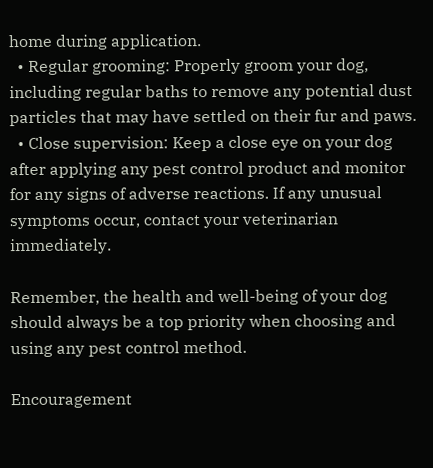home during application.
  • Regular grooming: Properly groom your dog, including regular baths to remove any potential dust particles that may have settled on their fur and paws.
  • Close supervision: Keep a close eye on your dog after applying any pest control product and monitor for any signs of adverse reactions. If any unusual symptoms occur, contact your veterinarian immediately.

Remember, the health and well-being of your dog should always be a top priority when choosing and using any pest control method.

Encouragement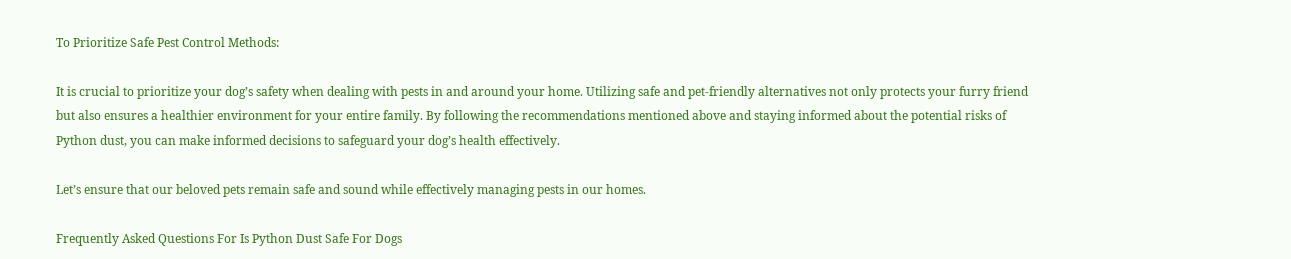To Prioritize Safe Pest Control Methods:

It is crucial to prioritize your dog’s safety when dealing with pests in and around your home. Utilizing safe and pet-friendly alternatives not only protects your furry friend but also ensures a healthier environment for your entire family. By following the recommendations mentioned above and staying informed about the potential risks of Python dust, you can make informed decisions to safeguard your dog’s health effectively.

Let’s ensure that our beloved pets remain safe and sound while effectively managing pests in our homes.

Frequently Asked Questions For Is Python Dust Safe For Dogs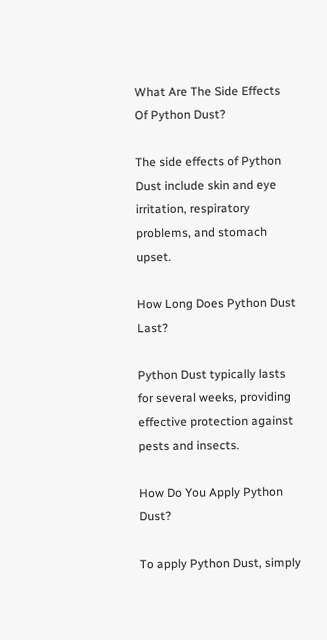What Are The Side Effects Of Python Dust?

The side effects of Python Dust include skin and eye irritation, respiratory problems, and stomach upset.

How Long Does Python Dust Last?

Python Dust typically lasts for several weeks, providing effective protection against pests and insects.

How Do You Apply Python Dust?

To apply Python Dust, simply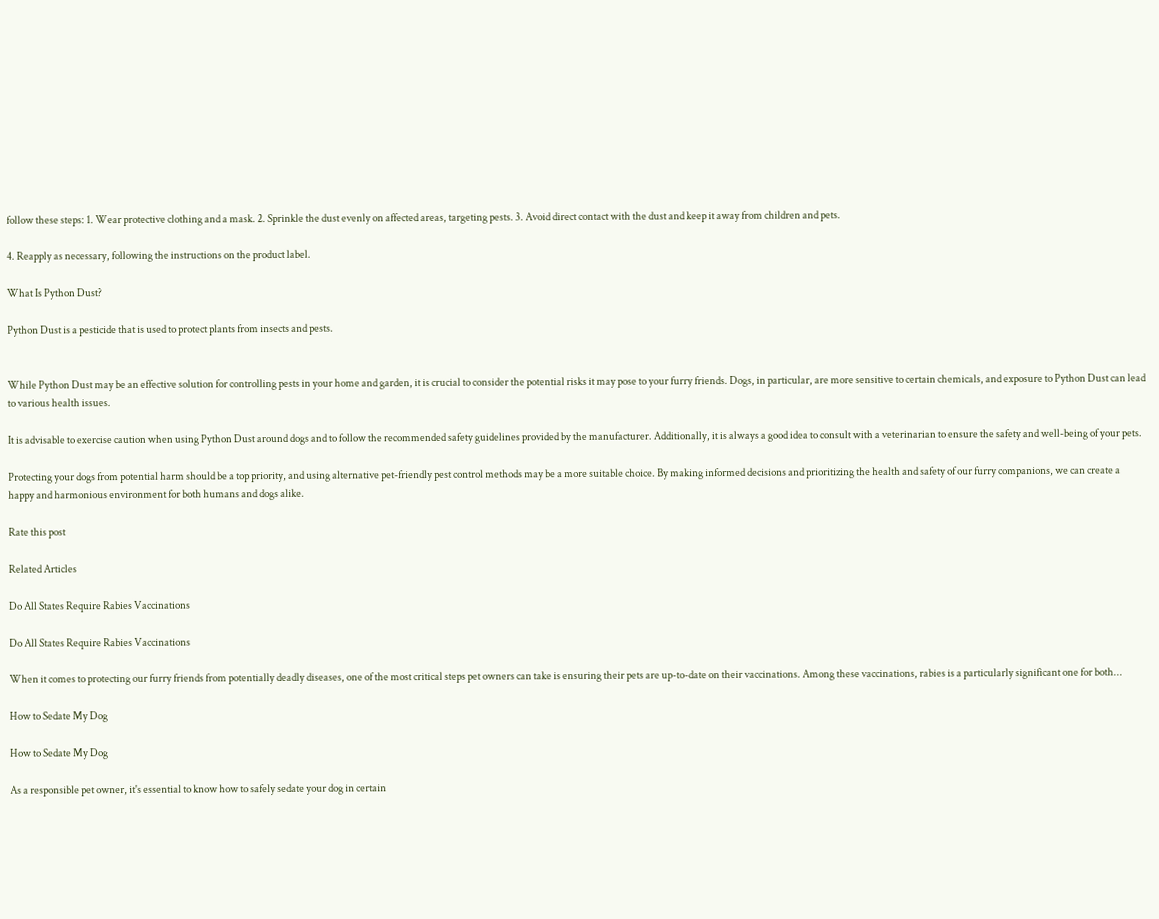follow these steps: 1. Wear protective clothing and a mask. 2. Sprinkle the dust evenly on affected areas, targeting pests. 3. Avoid direct contact with the dust and keep it away from children and pets.

4. Reapply as necessary, following the instructions on the product label.

What Is Python Dust?

Python Dust is a pesticide that is used to protect plants from insects and pests.


While Python Dust may be an effective solution for controlling pests in your home and garden, it is crucial to consider the potential risks it may pose to your furry friends. Dogs, in particular, are more sensitive to certain chemicals, and exposure to Python Dust can lead to various health issues.

It is advisable to exercise caution when using Python Dust around dogs and to follow the recommended safety guidelines provided by the manufacturer. Additionally, it is always a good idea to consult with a veterinarian to ensure the safety and well-being of your pets.

Protecting your dogs from potential harm should be a top priority, and using alternative pet-friendly pest control methods may be a more suitable choice. By making informed decisions and prioritizing the health and safety of our furry companions, we can create a happy and harmonious environment for both humans and dogs alike.

Rate this post

Related Articles

Do All States Require Rabies Vaccinations

Do All States Require Rabies Vaccinations

When it comes to protecting our furry friends from potentially deadly diseases, one of the most critical steps pet owners can take is ensuring their pets are up-to-date on their vaccinations. Among these vaccinations, rabies is a particularly significant one for both...

How to Sedate My Dog

How to Sedate My Dog

As a responsible pet owner, it's essential to know how to safely sedate your dog in certain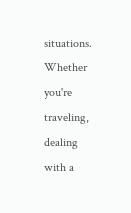situations. Whether you're traveling, dealing with a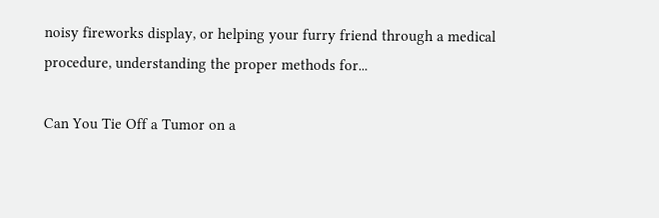noisy fireworks display, or helping your furry friend through a medical procedure, understanding the proper methods for...

Can You Tie Off a Tumor on a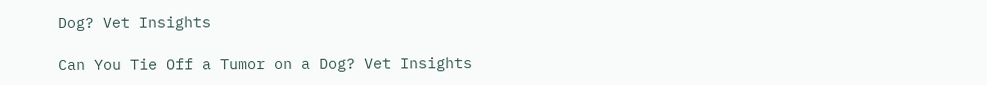Dog? Vet Insights

Can You Tie Off a Tumor on a Dog? Vet Insights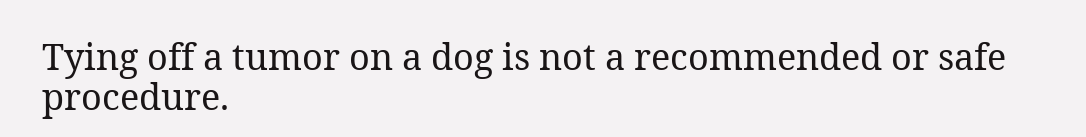Tying off a tumor on a dog is not a recommended or safe procedure.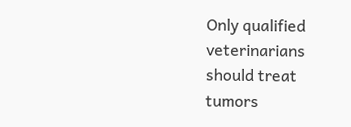Only qualified veterinarians should treat tumors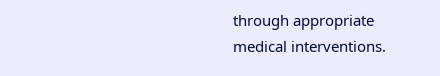through appropriate medical interventions.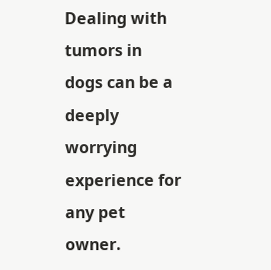Dealing with tumors in dogs can be a deeply worrying experience for any pet owner.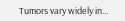Tumors vary widely in...